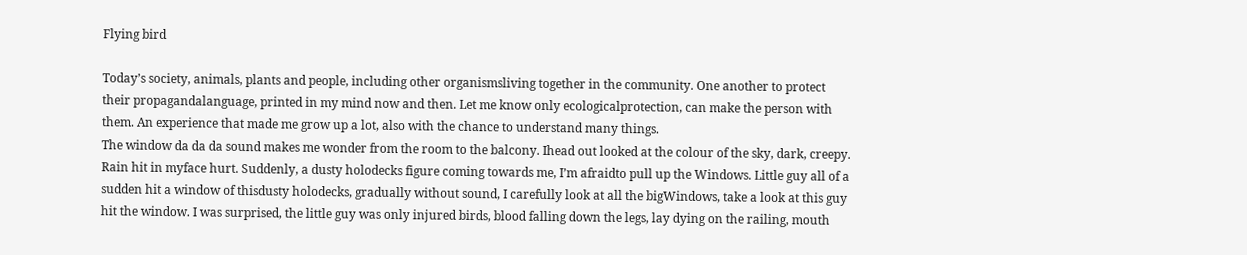Flying bird

Today’s society, animals, plants and people, including other organismsliving together in the community. One another to protect their propagandalanguage, printed in my mind now and then. Let me know only ecologicalprotection, can make the person with them. An experience that made me grow up a lot, also with the chance to understand many things.
The window da da da sound makes me wonder from the room to the balcony. Ihead out looked at the colour of the sky, dark, creepy. Rain hit in myface hurt. Suddenly, a dusty holodecks figure coming towards me, I’m afraidto pull up the Windows. Little guy all of a sudden hit a window of thisdusty holodecks, gradually without sound, I carefully look at all the bigWindows, take a look at this guy hit the window. I was surprised, the little guy was only injured birds, blood falling down the legs, lay dying on the railing, mouth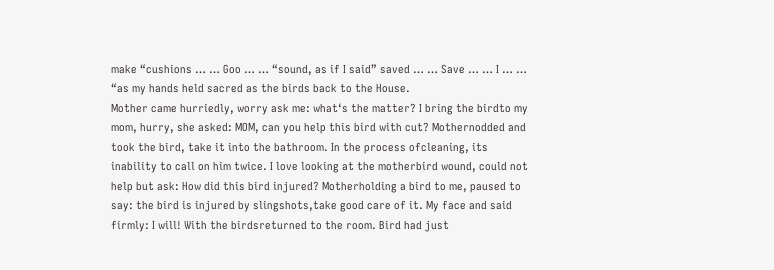make “cushions … … Goo … … “sound, as if I said” saved … … Save … … I … … “as my hands held sacred as the birds back to the House.
Mother came hurriedly, worry ask me: what‘s the matter? I bring the birdto my mom, hurry, she asked: MOM, can you help this bird with cut? Mothernodded and took the bird, take it into the bathroom. In the process ofcleaning, its inability to call on him twice. I love looking at the motherbird wound, could not help but ask: How did this bird injured? Motherholding a bird to me, paused to say: the bird is injured by slingshots,take good care of it. My face and said firmly: I will! With the birdsreturned to the room. Bird had just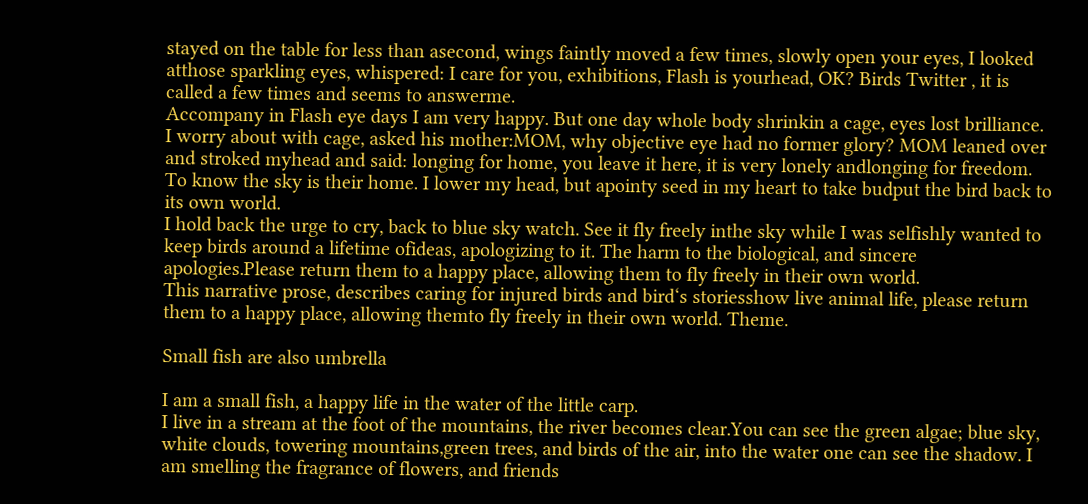stayed on the table for less than asecond, wings faintly moved a few times, slowly open your eyes, I looked atthose sparkling eyes, whispered: I care for you, exhibitions, Flash is yourhead, OK? Birds Twitter , it is called a few times and seems to answerme.
Accompany in Flash eye days I am very happy. But one day whole body shrinkin a cage, eyes lost brilliance. I worry about with cage, asked his mother:MOM, why objective eye had no former glory? MOM leaned over and stroked myhead and said: longing for home, you leave it here, it is very lonely andlonging for freedom. To know the sky is their home. I lower my head, but apointy seed in my heart to take budput the bird back to its own world.
I hold back the urge to cry, back to blue sky watch. See it fly freely inthe sky while I was selfishly wanted to keep birds around a lifetime ofideas, apologizing to it. The harm to the biological, and sincere apologies.Please return them to a happy place, allowing them to fly freely in their own world.
This narrative prose, describes caring for injured birds and bird‘s storiesshow live animal life, please return them to a happy place, allowing themto fly freely in their own world. Theme.

Small fish are also umbrella

I am a small fish, a happy life in the water of the little carp.
I live in a stream at the foot of the mountains, the river becomes clear.You can see the green algae; blue sky, white clouds, towering mountains,green trees, and birds of the air, into the water one can see the shadow. I am smelling the fragrance of flowers, and friends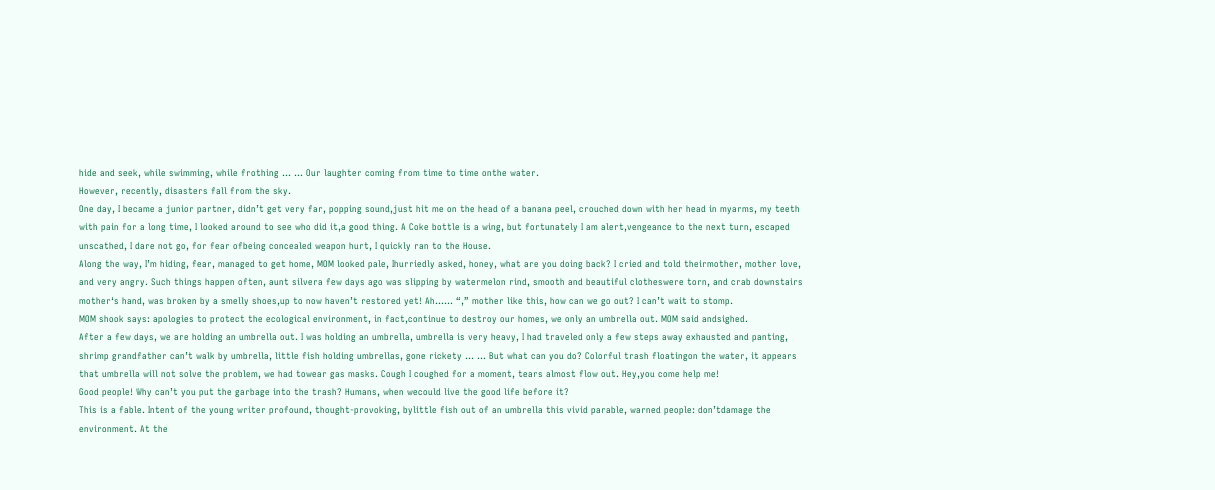hide and seek, while swimming, while frothing … … Our laughter coming from time to time onthe water.
However, recently, disasters fall from the sky.
One day, I became a junior partner, didn’t get very far, popping sound,just hit me on the head of a banana peel, crouched down with her head in myarms, my teeth with pain for a long time, I looked around to see who did it,a good thing. A Coke bottle is a wing, but fortunately I am alert,vengeance to the next turn, escaped unscathed, I dare not go, for fear ofbeing concealed weapon hurt, I quickly ran to the House.
Along the way, I’m hiding, fear, managed to get home, MOM looked pale, Ihurriedly asked, honey, what are you doing back? I cried and told theirmother, mother love, and very angry. Such things happen often, aunt silvera few days ago was slipping by watermelon rind, smooth and beautiful clotheswere torn, and crab downstairs mother‘s hand, was broken by a smelly shoes,up to now haven’t restored yet! Ah…… “,” mother like this, how can we go out? I can’t wait to stomp.
MOM shook says: apologies to protect the ecological environment, in fact,continue to destroy our homes, we only an umbrella out. MOM said andsighed.
After a few days, we are holding an umbrella out. I was holding an umbrella, umbrella is very heavy, I had traveled only a few steps away exhausted and panting, shrimp grandfather can’t walk by umbrella, little fish holding umbrellas, gone rickety … … But what can you do? Colorful trash floatingon the water, it appears that umbrella will not solve the problem, we had towear gas masks. Cough I coughed for a moment, tears almost flow out. Hey,you come help me!
Good people! Why can’t you put the garbage into the trash? Humans, when wecould live the good life before it?
This is a fable. Intent of the young writer profound, thought-provoking, bylittle fish out of an umbrella this vivid parable, warned people: don’tdamage the environment. At the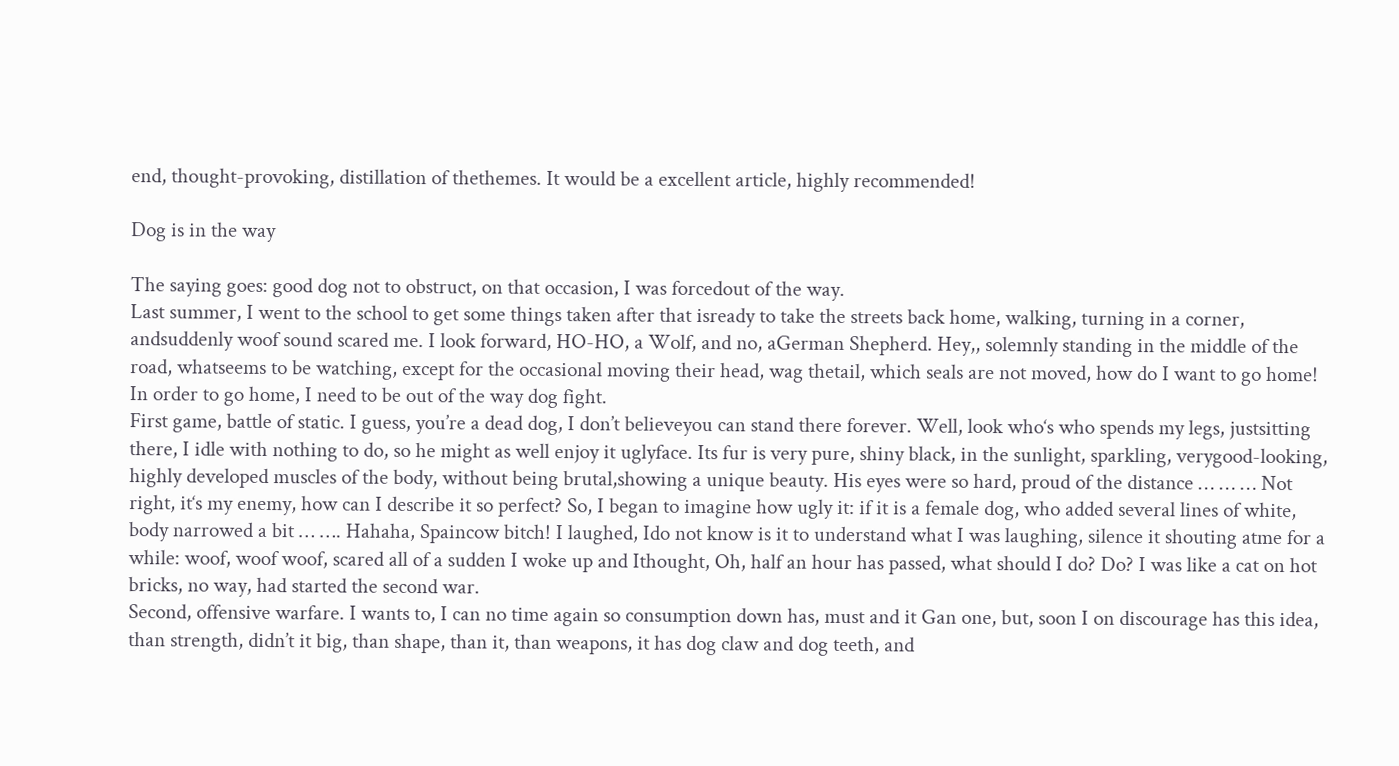end, thought-provoking, distillation of thethemes. It would be a excellent article, highly recommended!

Dog is in the way

The saying goes: good dog not to obstruct, on that occasion, I was forcedout of the way.
Last summer, I went to the school to get some things taken after that isready to take the streets back home, walking, turning in a corner, andsuddenly woof sound scared me. I look forward, HO-HO, a Wolf, and no, aGerman Shepherd. Hey,, solemnly standing in the middle of the road, whatseems to be watching, except for the occasional moving their head, wag thetail, which seals are not moved, how do I want to go home! In order to go home, I need to be out of the way dog fight.
First game, battle of static. I guess, you’re a dead dog, I don’t believeyou can stand there forever. Well, look who‘s who spends my legs, justsitting there, I idle with nothing to do, so he might as well enjoy it uglyface. Its fur is very pure, shiny black, in the sunlight, sparkling, verygood-looking, highly developed muscles of the body, without being brutal,showing a unique beauty. His eyes were so hard, proud of the distance … … … Not right, it‘s my enemy, how can I describe it so perfect? So, I began to imagine how ugly it: if it is a female dog, who added several lines of white, body narrowed a bit … …. Hahaha, Spaincow bitch! I laughed, Ido not know is it to understand what I was laughing, silence it shouting atme for a while: woof, woof woof, scared all of a sudden I woke up and Ithought, Oh, half an hour has passed, what should I do? Do? I was like a cat on hot bricks, no way, had started the second war.
Second, offensive warfare. I wants to, I can no time again so consumption down has, must and it Gan one, but, soon I on discourage has this idea, than strength, didn’t it big, than shape, than it, than weapons, it has dog claw and dog teeth, and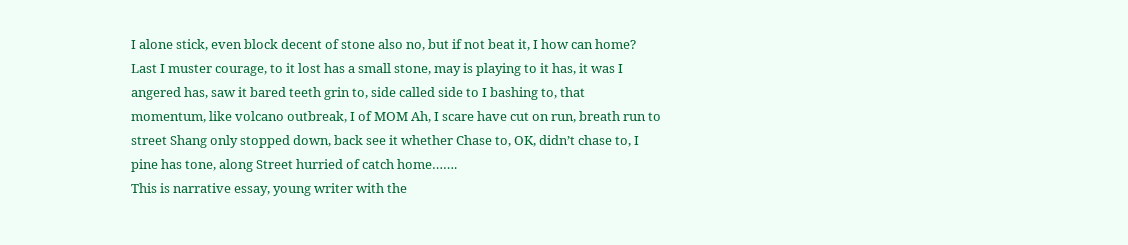I alone stick, even block decent of stone also no, but if not beat it, I how can home? Last I muster courage, to it lost has a small stone, may is playing to it has, it was I angered has, saw it bared teeth grin to, side called side to I bashing to, that momentum, like volcano outbreak, I of MOM Ah, I scare have cut on run, breath run to street Shang only stopped down, back see it whether Chase to, OK, didn’t chase to, I pine has tone, along Street hurried of catch home…….
This is narrative essay, young writer with the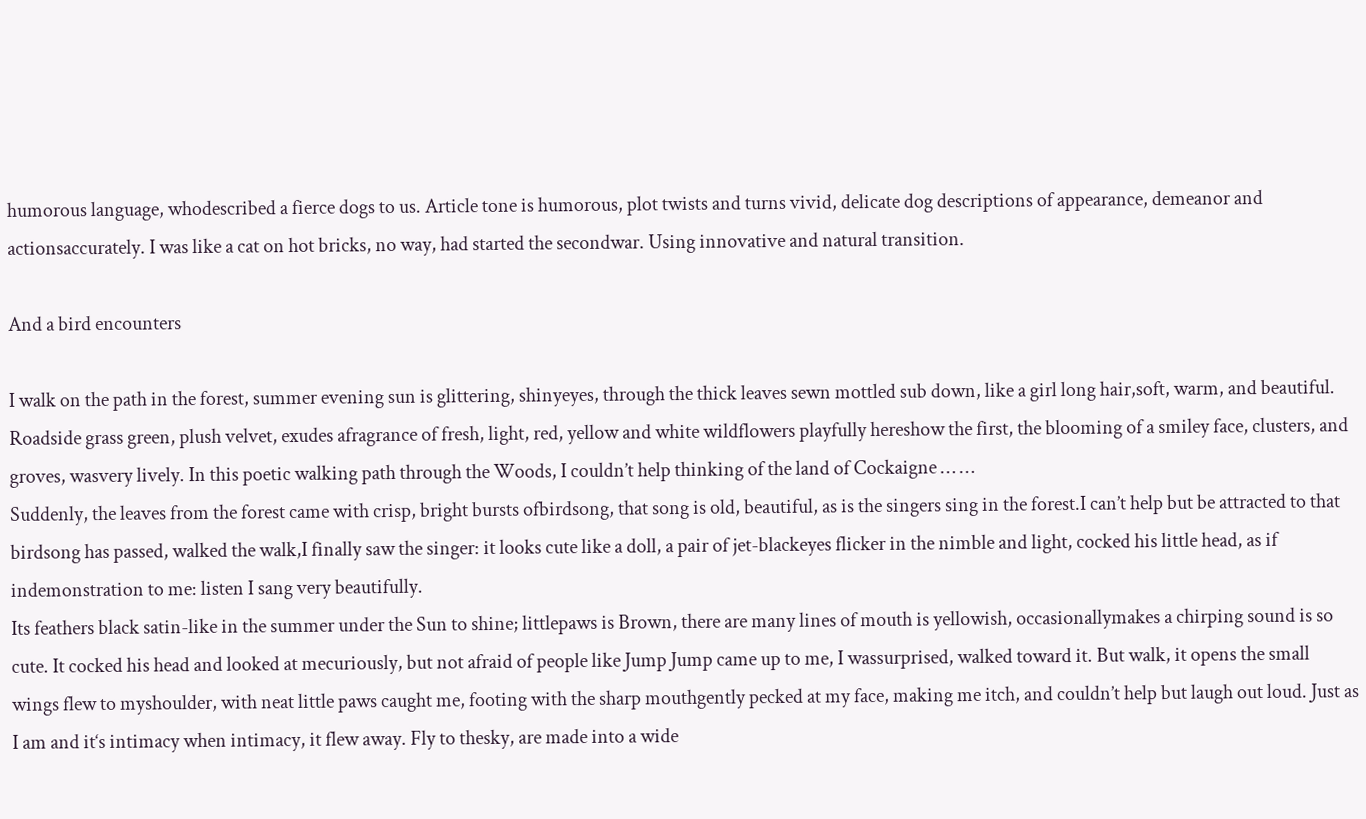humorous language, whodescribed a fierce dogs to us. Article tone is humorous, plot twists and turns vivid, delicate dog descriptions of appearance, demeanor and actionsaccurately. I was like a cat on hot bricks, no way, had started the secondwar. Using innovative and natural transition.

And a bird encounters

I walk on the path in the forest, summer evening sun is glittering, shinyeyes, through the thick leaves sewn mottled sub down, like a girl long hair,soft, warm, and beautiful. Roadside grass green, plush velvet, exudes afragrance of fresh, light, red, yellow and white wildflowers playfully hereshow the first, the blooming of a smiley face, clusters, and groves, wasvery lively. In this poetic walking path through the Woods, I couldn’t help thinking of the land of Cockaigne … …
Suddenly, the leaves from the forest came with crisp, bright bursts ofbirdsong, that song is old, beautiful, as is the singers sing in the forest.I can’t help but be attracted to that birdsong has passed, walked the walk,I finally saw the singer: it looks cute like a doll, a pair of jet-blackeyes flicker in the nimble and light, cocked his little head, as if indemonstration to me: listen I sang very beautifully.
Its feathers black satin-like in the summer under the Sun to shine; littlepaws is Brown, there are many lines of mouth is yellowish, occasionallymakes a chirping sound is so cute. It cocked his head and looked at mecuriously, but not afraid of people like Jump Jump came up to me, I wassurprised, walked toward it. But walk, it opens the small wings flew to myshoulder, with neat little paws caught me, footing with the sharp mouthgently pecked at my face, making me itch, and couldn’t help but laugh out loud. Just as I am and it‘s intimacy when intimacy, it flew away. Fly to thesky, are made into a wide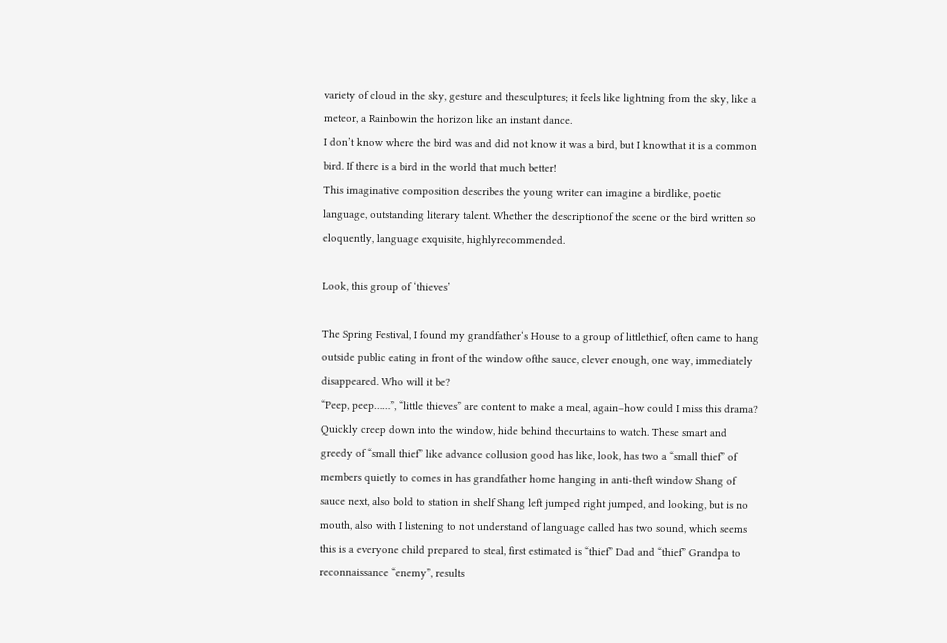variety of cloud in the sky, gesture and thesculptures; it feels like lightning from the sky, like a meteor, a Rainbowin the horizon like an instant dance.
I don’t know where the bird was and did not know it was a bird, but I knowthat it is a common bird. If there is a bird in the world that much better!
This imaginative composition describes the young writer can imagine a birdlike, poetic language, outstanding literary talent. Whether the descriptionof the scene or the bird written so eloquently, language exquisite, highlyrecommended.

Look, this group of ‘thieves’

The Spring Festival, I found my grandfather‘s House to a group of littlethief, often came to hang outside public eating in front of the window ofthe sauce, clever enough, one way, immediately disappeared. Who will it be?
“Peep, peep……”, “little thieves” are content to make a meal, again–how could I miss this drama? Quickly creep down into the window, hide behind thecurtains to watch. These smart and greedy of “small thief” like advance collusion good has like, look, has two a “small thief” of members quietly to comes in has grandfather home hanging in anti-theft window Shang of sauce next, also bold to station in shelf Shang left jumped right jumped, and looking, but is no mouth, also with I listening to not understand of language called has two sound, which seems this is a everyone child prepared to steal, first estimated is “thief” Dad and “thief” Grandpa to reconnaissance “enemy”, results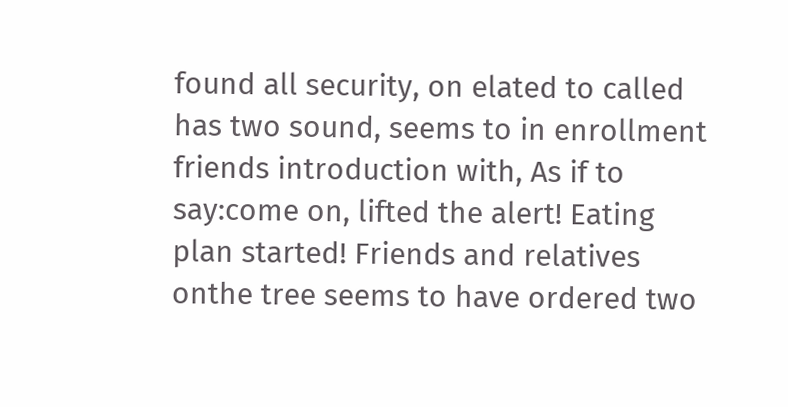found all security, on elated to called has two sound, seems to in enrollment friends introduction with, As if to say:come on, lifted the alert! Eating plan started! Friends and relatives onthe tree seems to have ordered two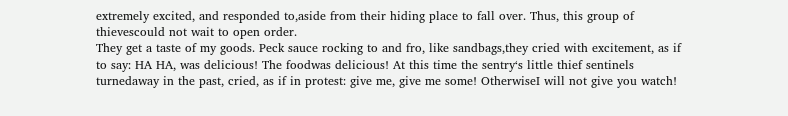extremely excited, and responded to,aside from their hiding place to fall over. Thus, this group of thievescould not wait to open order.
They get a taste of my goods. Peck sauce rocking to and fro, like sandbags,they cried with excitement, as if to say: HA HA, was delicious! The foodwas delicious! At this time the sentry‘s little thief sentinels turnedaway in the past, cried, as if in protest: give me, give me some! OtherwiseI will not give you watch!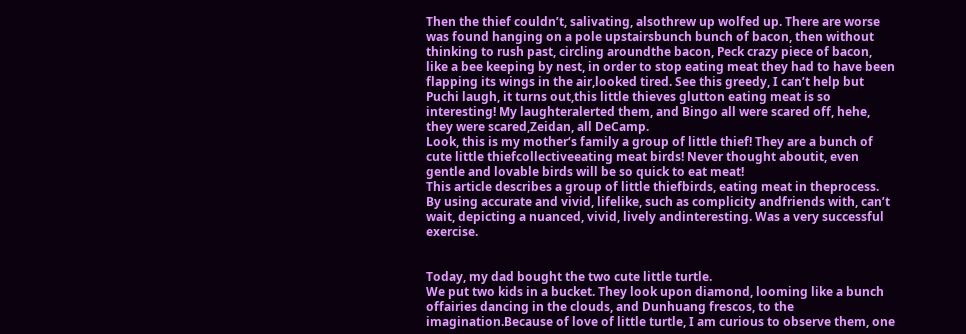Then the thief couldn’t, salivating, alsothrew up wolfed up. There are worse was found hanging on a pole upstairsbunch bunch of bacon, then without thinking to rush past, circling aroundthe bacon, Peck crazy piece of bacon, like a bee keeping by nest, in order to stop eating meat they had to have been flapping its wings in the air,looked tired. See this greedy, I can’t help but Puchi laugh, it turns out,this little thieves glutton eating meat is so interesting! My laughteralerted them, and Bingo all were scared off, hehe, they were scared,Zeidan, all DeCamp.
Look, this is my mother‘s family a group of little thief! They are a bunch of cute little thiefcollectiveeating meat birds! Never thought aboutit, even gentle and lovable birds will be so quick to eat meat!
This article describes a group of little thiefbirds, eating meat in theprocess. By using accurate and vivid, lifelike, such as complicity andfriends with, can’t wait, depicting a nuanced, vivid, lively andinteresting. Was a very successful exercise.


Today, my dad bought the two cute little turtle.
We put two kids in a bucket. They look upon diamond, looming like a bunch offairies dancing in the clouds, and Dunhuang frescos, to the imagination.Because of love of little turtle, I am curious to observe them, one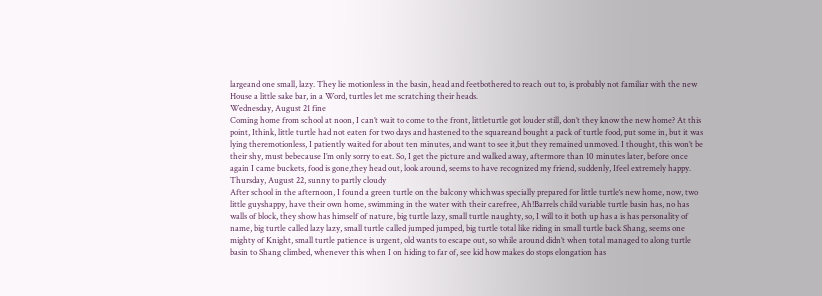largeand one small, lazy. They lie motionless in the basin, head and feetbothered to reach out to, is probably not familiar with the new House a little sake bar, in a Word, turtles let me scratching their heads.
Wednesday, August 21 fine
Coming home from school at noon, I can’t wait to come to the front, littleturtle got louder still, don’t they know the new home? At this point, Ithink, little turtle had not eaten for two days and hastened to the squareand bought a pack of turtle food, put some in, but it was lying theremotionless, I patiently waited for about ten minutes, and want to see it,but they remained unmoved. I thought, this won’t be their shy, must bebecause I’m only sorry to eat. So, I get the picture and walked away, aftermore than 10 minutes later, before once again I came buckets, food is gone,they head out, look around, seems to have recognized my friend, suddenly, Ifeel extremely happy.
Thursday, August 22, sunny to partly cloudy
After school in the afternoon, I found a green turtle on the balcony whichwas specially prepared for little turtle‘s new home, now, two little guyshappy, have their own home, swimming in the water with their carefree, Ah!Barrels child variable turtle basin has, no has walls of block, they show has himself of nature, big turtle lazy, small turtle naughty, so, I will to it both up has a is has personality of name, big turtle called lazy lazy, small turtle called jumped jumped, big turtle total like riding in small turtle back Shang, seems one mighty of Knight, small turtle patience is urgent, old wants to escape out, so while around didn’t when total managed to along turtle basin to Shang climbed, whenever this when I on hiding to far of, see kid how makes do stops elongation has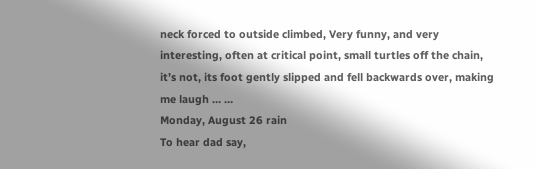neck forced to outside climbed, Very funny, and very interesting, often at critical point, small turtles off the chain, it’s not, its foot gently slipped and fell backwards over, making me laugh … …
Monday, August 26 rain
To hear dad say,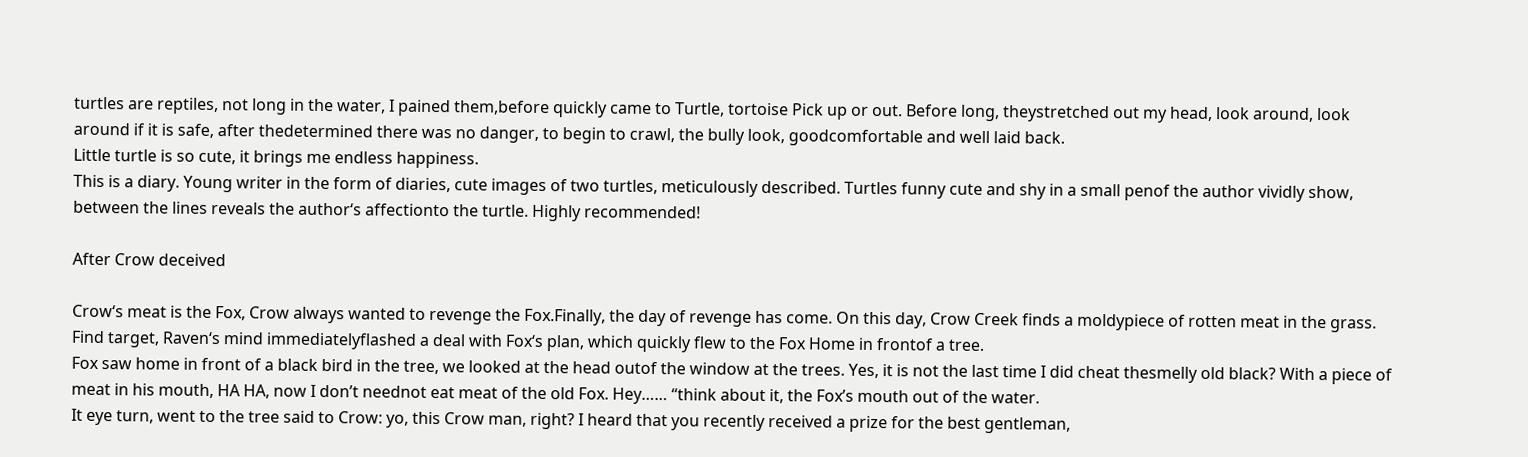turtles are reptiles, not long in the water, I pained them,before quickly came to Turtle, tortoise Pick up or out. Before long, theystretched out my head, look around, look around if it is safe, after thedetermined there was no danger, to begin to crawl, the bully look, goodcomfortable and well laid back.
Little turtle is so cute, it brings me endless happiness.
This is a diary. Young writer in the form of diaries, cute images of two turtles, meticulously described. Turtles funny cute and shy in a small penof the author vividly show, between the lines reveals the author‘s affectionto the turtle. Highly recommended!

After Crow deceived

Crow‘s meat is the Fox, Crow always wanted to revenge the Fox.Finally, the day of revenge has come. On this day, Crow Creek finds a moldypiece of rotten meat in the grass. Find target, Raven‘s mind immediatelyflashed a deal with Fox‘s plan, which quickly flew to the Fox Home in frontof a tree.
Fox saw home in front of a black bird in the tree, we looked at the head outof the window at the trees. Yes, it is not the last time I did cheat thesmelly old black? With a piece of meat in his mouth, HA HA, now I don’t neednot eat meat of the old Fox. Hey…… “think about it, the Fox’s mouth out of the water.
It eye turn, went to the tree said to Crow: yo, this Crow man, right? I heard that you recently received a prize for the best gentleman,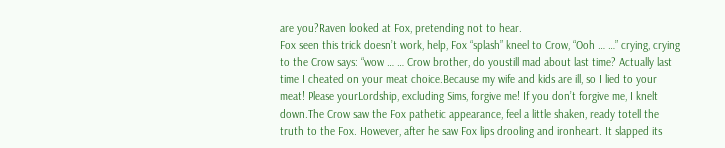are you?Raven looked at Fox, pretending not to hear.
Fox seen this trick doesn’t work, help, Fox “splash” kneel to Crow, “Ooh … …” crying, crying to the Crow says: “wow … … Crow brother, do youstill mad about last time? Actually last time I cheated on your meat choice.Because my wife and kids are ill, so I lied to your meat! Please yourLordship, excluding Sims, forgive me! If you don’t forgive me, I knelt down.The Crow saw the Fox pathetic appearance, feel a little shaken, ready totell the truth to the Fox. However, after he saw Fox lips drooling and ironheart. It slapped its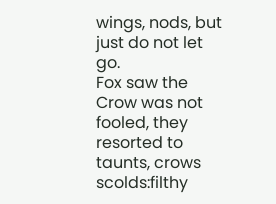wings, nods, but just do not let go.
Fox saw the Crow was not fooled, they resorted to taunts, crows scolds:filthy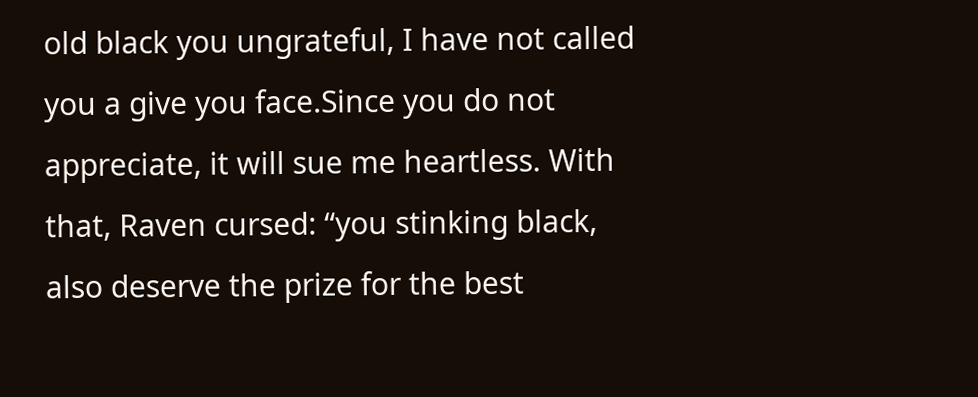old black you ungrateful, I have not called you a give you face.Since you do not appreciate, it will sue me heartless. With that, Raven cursed: “you stinking black, also deserve the prize for the best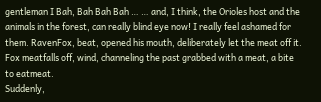gentleman I Bah, Bah Bah Bah … … and, I think, the Orioles host and the animals in the forest, can really blind eye now! I really feel ashamed for them. RavenFox, beat, opened his mouth, deliberately let the meat off it. Fox meatfalls off, wind, channeling the past grabbed with a meat, a bite to eatmeat.
Suddenly,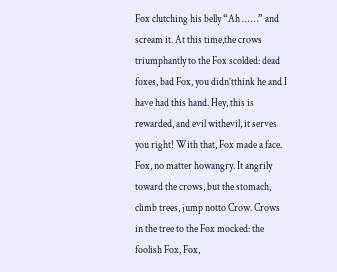Fox clutching his belly “Ah … …” and scream it. At this time,the crows triumphantly to the Fox scolded: dead foxes, bad Fox, you didn’tthink he and I have had this hand. Hey, this is rewarded, and evil withevil, it serves you right! With that, Fox made a face. Fox, no matter howangry. It angrily toward the crows, but the stomach, climb trees, jump notto Crow. Crows in the tree to the Fox mocked: the foolish Fox, Fox,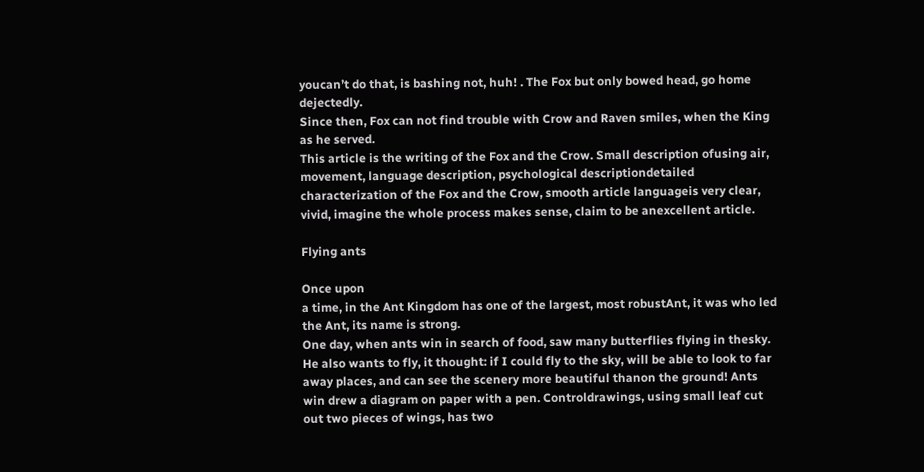youcan’t do that, is bashing not, huh! . The Fox but only bowed head, go home dejectedly.
Since then, Fox can not find trouble with Crow and Raven smiles, when the King as he served.
This article is the writing of the Fox and the Crow. Small description ofusing air, movement, language description, psychological descriptiondetailed characterization of the Fox and the Crow, smooth article languageis very clear, vivid, imagine the whole process makes sense, claim to be anexcellent article.

Flying ants

Once upon
a time, in the Ant Kingdom has one of the largest, most robustAnt, it was who led the Ant, its name is strong.
One day, when ants win in search of food, saw many butterflies flying in thesky. He also wants to fly, it thought: if I could fly to the sky, will be able to look to far away places, and can see the scenery more beautiful thanon the ground! Ants win drew a diagram on paper with a pen. Controldrawings, using small leaf cut out two pieces of wings, has two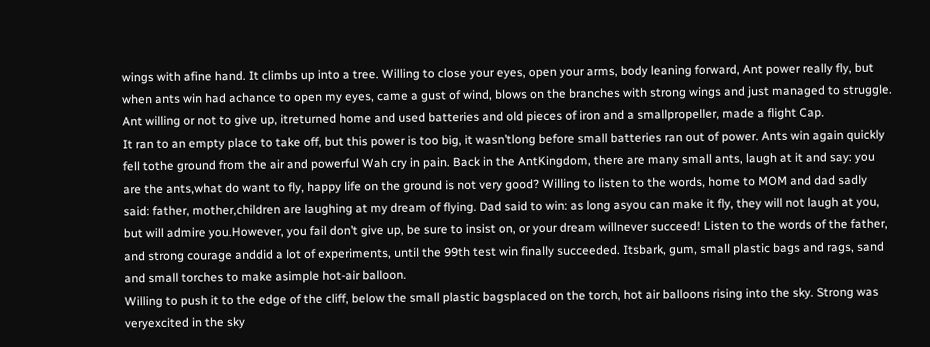wings with afine hand. It climbs up into a tree. Willing to close your eyes, open your arms, body leaning forward, Ant power really fly, but when ants win had achance to open my eyes, came a gust of wind, blows on the branches with strong wings and just managed to struggle. Ant willing or not to give up, itreturned home and used batteries and old pieces of iron and a smallpropeller, made a flight Cap.
It ran to an empty place to take off, but this power is too big, it wasn’tlong before small batteries ran out of power. Ants win again quickly fell tothe ground from the air and powerful Wah cry in pain. Back in the AntKingdom, there are many small ants, laugh at it and say: you are the ants,what do want to fly, happy life on the ground is not very good? Willing to listen to the words, home to MOM and dad sadly said: father, mother,children are laughing at my dream of flying. Dad said to win: as long asyou can make it fly, they will not laugh at you, but will admire you.However, you fail don’t give up, be sure to insist on, or your dream willnever succeed! Listen to the words of the father, and strong courage anddid a lot of experiments, until the 99th test win finally succeeded. Itsbark, gum, small plastic bags and rags, sand and small torches to make asimple hot-air balloon.
Willing to push it to the edge of the cliff, below the small plastic bagsplaced on the torch, hot air balloons rising into the sky. Strong was veryexcited in the sky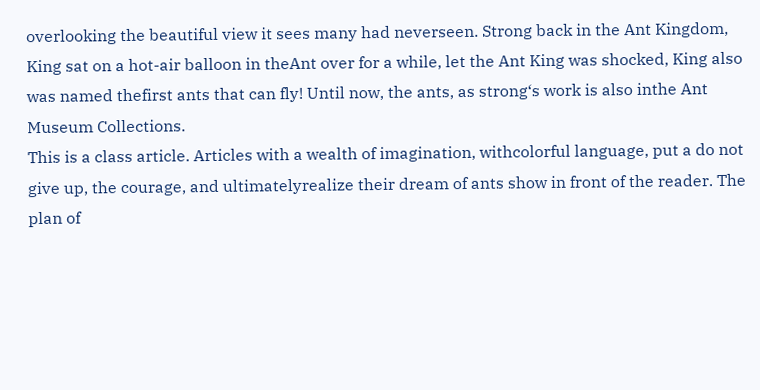overlooking the beautiful view it sees many had neverseen. Strong back in the Ant Kingdom, King sat on a hot-air balloon in theAnt over for a while, let the Ant King was shocked, King also was named thefirst ants that can fly! Until now, the ants, as strong‘s work is also inthe Ant Museum Collections.
This is a class article. Articles with a wealth of imagination, withcolorful language, put a do not give up, the courage, and ultimatelyrealize their dream of ants show in front of the reader. The plan of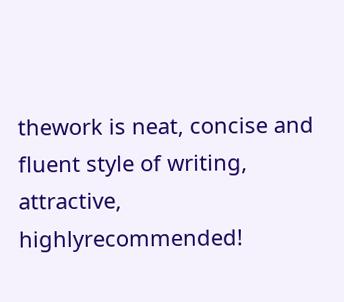thework is neat, concise and fluent style of writing, attractive, highlyrecommended!